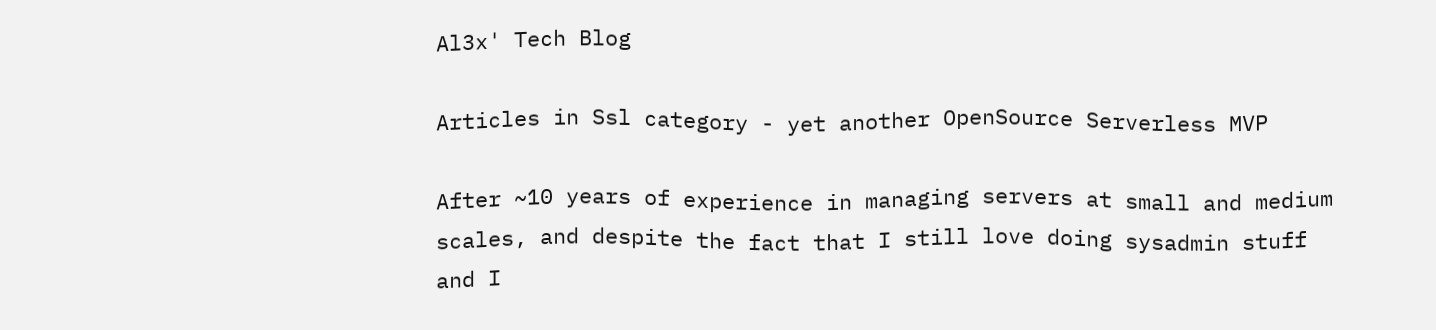Al3x' Tech Blog

Articles in Ssl category - yet another OpenSource Serverless MVP

After ~10 years of experience in managing servers at small and medium scales, and despite the fact that I still love doing sysadmin stuff and I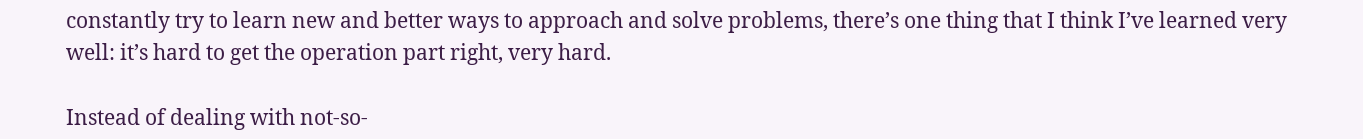constantly try to learn new and better ways to approach and solve problems, there’s one thing that I think I’ve learned very well: it’s hard to get the operation part right, very hard.

Instead of dealing with not-so-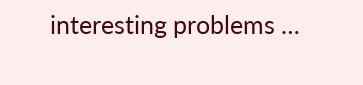interesting problems …